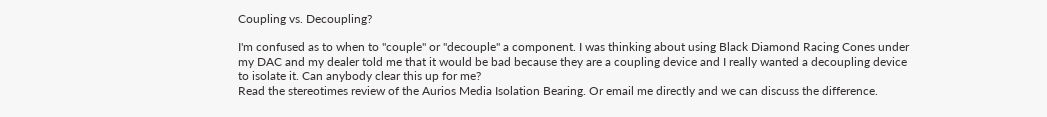Coupling vs. Decoupling?

I'm confused as to when to "couple" or "decouple" a component. I was thinking about using Black Diamond Racing Cones under my DAC and my dealer told me that it would be bad because they are a coupling device and I really wanted a decoupling device to isolate it. Can anybody clear this up for me?
Read the stereotimes review of the Aurios Media Isolation Bearing. Or email me directly and we can discuss the difference.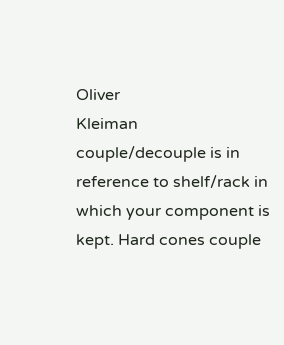Oliver
Kleiman couple/decouple is in reference to shelf/rack in which your component is kept. Hard cones couple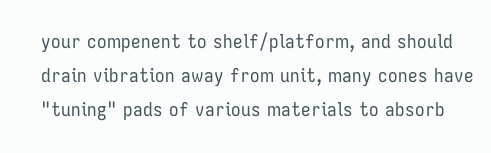your compenent to shelf/platform, and should drain vibration away from unit, many cones have "tuning" pads of various materials to absorb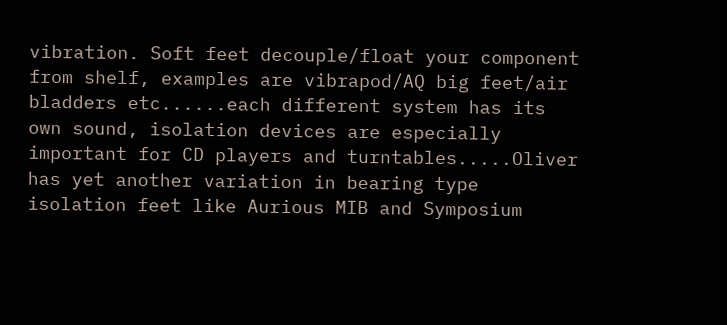vibration. Soft feet decouple/float your component from shelf, examples are vibrapod/AQ big feet/air bladders etc......each different system has its own sound, isolation devices are especially important for CD players and turntables.....Oliver has yet another variation in bearing type isolation feet like Aurious MIB and Symposium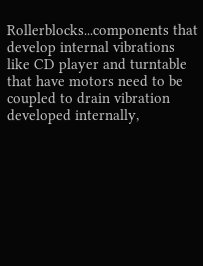Rollerblocks...components that develop internal vibrations like CD player and turntable that have motors need to be coupled to drain vibration developed internally,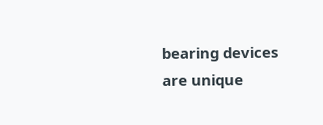bearing devices are unique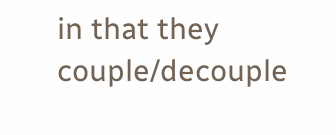in that they couple/decouple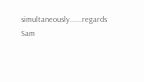simultaneously......regards Sam